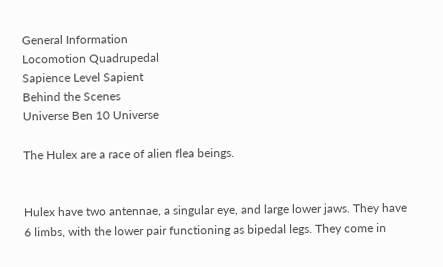General Information
Locomotion Quadrupedal
Sapience Level Sapient
Behind the Scenes
Universe Ben 10 Universe

The Hulex are a race of alien flea beings.


Hulex have two antennae, a singular eye, and large lower jaws. They have 6 limbs, with the lower pair functioning as bipedal legs. They come in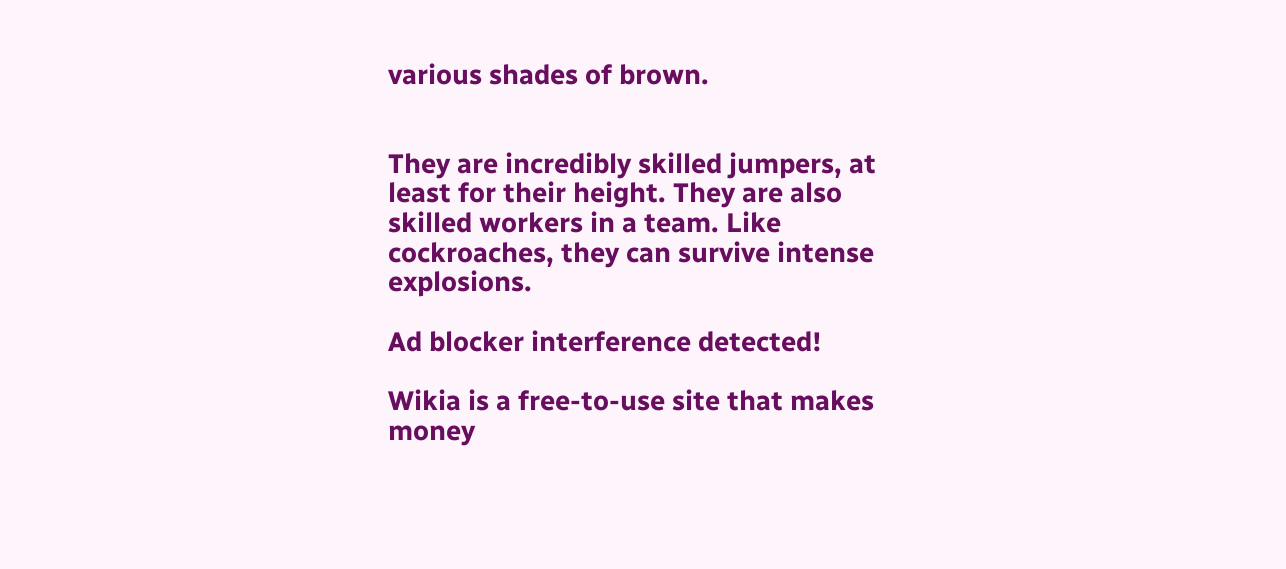various shades of brown.


They are incredibly skilled jumpers, at least for their height. They are also skilled workers in a team. Like cockroaches, they can survive intense explosions.

Ad blocker interference detected!

Wikia is a free-to-use site that makes money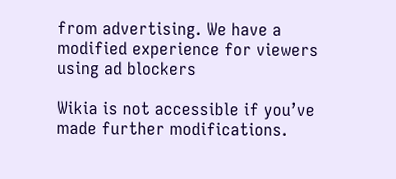from advertising. We have a modified experience for viewers using ad blockers

Wikia is not accessible if you’ve made further modifications.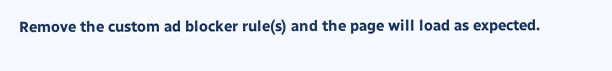Remove the custom ad blocker rule(s) and the page will load as expected.